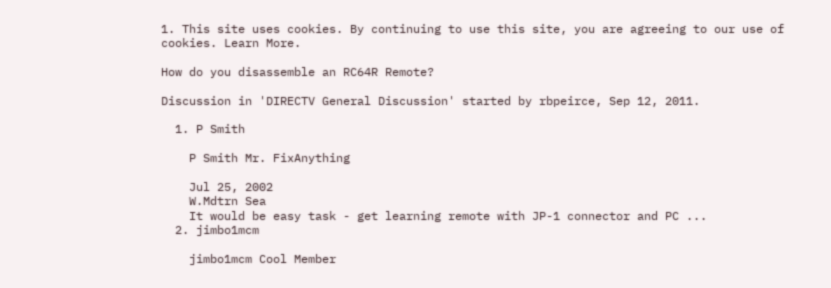1. This site uses cookies. By continuing to use this site, you are agreeing to our use of cookies. Learn More.

How do you disassemble an RC64R Remote?

Discussion in 'DIRECTV General Discussion' started by rbpeirce, Sep 12, 2011.

  1. P Smith

    P Smith Mr. FixAnything

    Jul 25, 2002
    W.Mdtrn Sea
    It would be easy task - get learning remote with JP-1 connector and PC ...
  2. jimbo1mcm

    jimbo1mcm Cool Member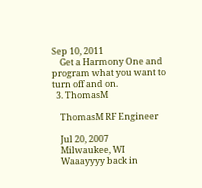Sep 10, 2011
    Get a Harmony One and program what you want to turn off and on.
  3. ThomasM

    ThomasM RF Engineer

    Jul 20, 2007
    Milwaukee, WI
    Waaayyyy back in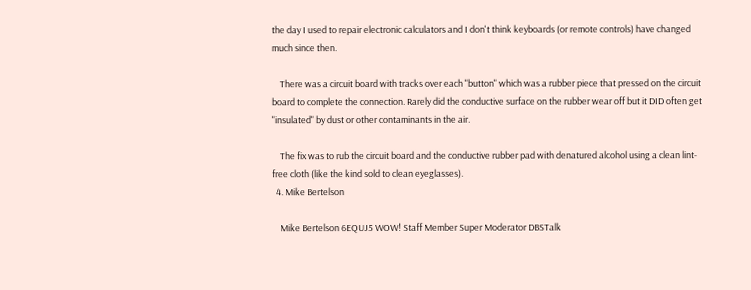the day I used to repair electronic calculators and I don't think keyboards (or remote controls) have changed much since then.

    There was a circuit board with tracks over each "button" which was a rubber piece that pressed on the circuit board to complete the connection. Rarely did the conductive surface on the rubber wear off but it DID often get "insulated" by dust or other contaminants in the air.

    The fix was to rub the circuit board and the conductive rubber pad with denatured alcohol using a clean lint-free cloth (like the kind sold to clean eyeglasses).
  4. Mike Bertelson

    Mike Bertelson 6EQUJ5 WOW! Staff Member Super Moderator DBSTalk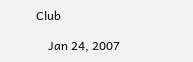Club

    Jan 24, 2007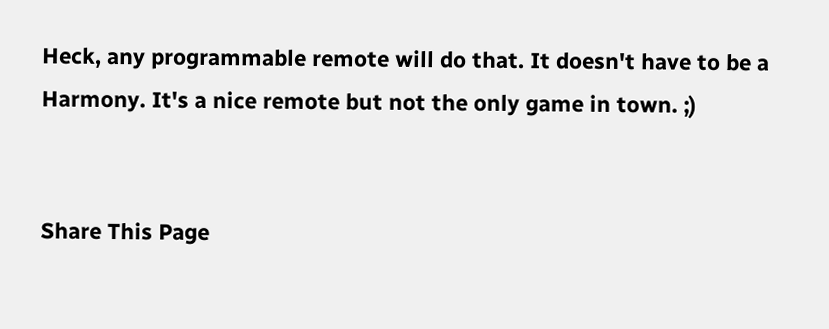Heck, any programmable remote will do that. It doesn't have to be a Harmony. It's a nice remote but not the only game in town. ;)


Share This Page